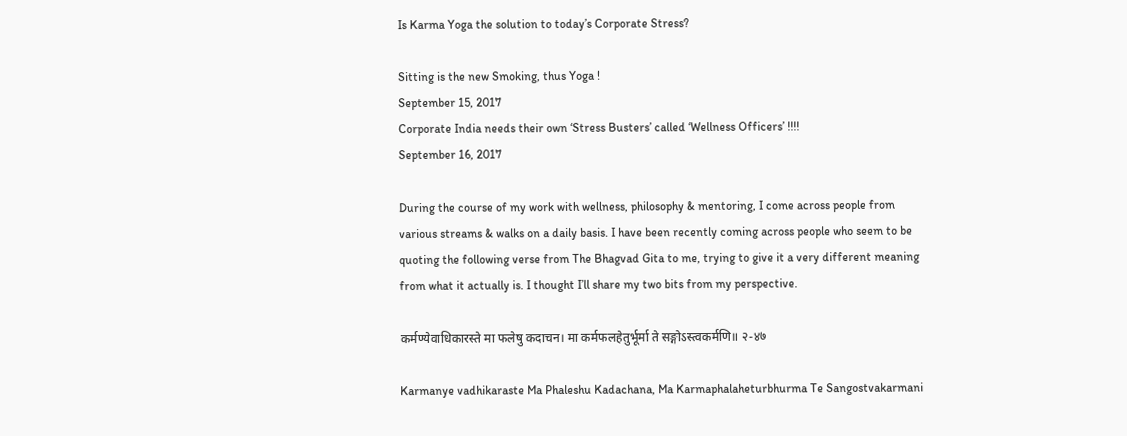Is Karma Yoga the solution to today’s Corporate Stress?

Sitting is the new Smoking, thus Yoga !
September 15, 2017
Corporate India needs their own ‘Stress Busters’ called ‘Wellness Officers’ !!!!
September 16, 2017

During the course of my work with wellness, philosophy & mentoring, I come across people from various streams & walks on a daily basis. I have been recently coming across people who seem to be quoting the following verse from The Bhagvad Gita to me, trying to give it a very different meaning from what it actually is. I thought I’ll share my two bits from my perspective.

कर्मण्येवाधिकारस्ते मा फलेषु कदाचन। मा कर्मफलहेतुर्भूर्मा ते सङ्गोऽस्त्वकर्मणि॥ २-४७

Karmanye vadhikaraste Ma Phaleshu Kadachana, Ma Karmaphalaheturbhurma Te Sangostvakarmani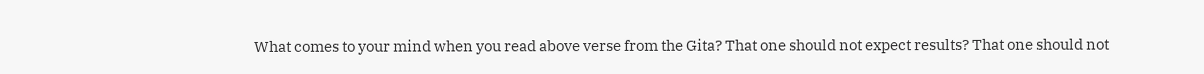What comes to your mind when you read above verse from the Gita? That one should not expect results? That one should not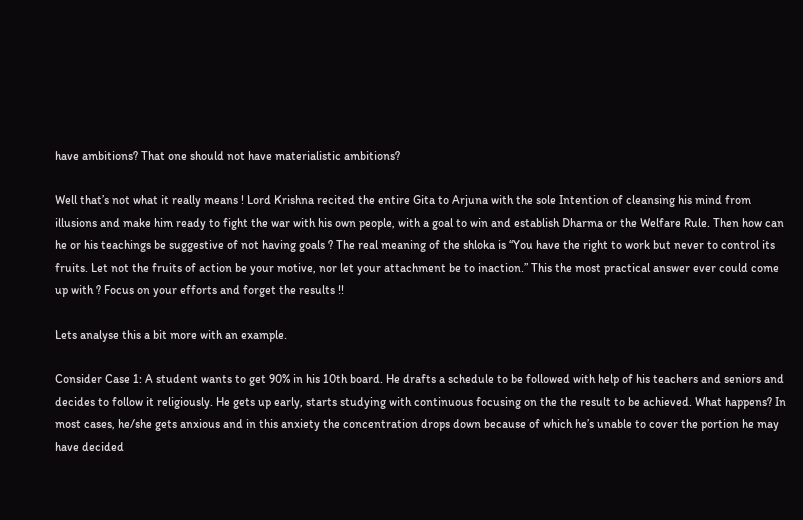have ambitions? That one should not have materialistic ambitions?

Well that’s not what it really means ! Lord Krishna recited the entire Gita to Arjuna with the sole Intention of cleansing his mind from illusions and make him ready to fight the war with his own people, with a goal to win and establish Dharma or the Welfare Rule. Then how can he or his teachings be suggestive of not having goals ? The real meaning of the shloka is “You have the right to work but never to control its fruits. Let not the fruits of action be your motive, nor let your attachment be to inaction.” This the most practical answer ever could come up with ? Focus on your efforts and forget the results !!

Lets analyse this a bit more with an example.

Consider Case 1: A student wants to get 90% in his 10th board. He drafts a schedule to be followed with help of his teachers and seniors and decides to follow it religiously. He gets up early, starts studying with continuous focusing on the the result to be achieved. What happens? In most cases, he/she gets anxious and in this anxiety the concentration drops down because of which he’s unable to cover the portion he may have decided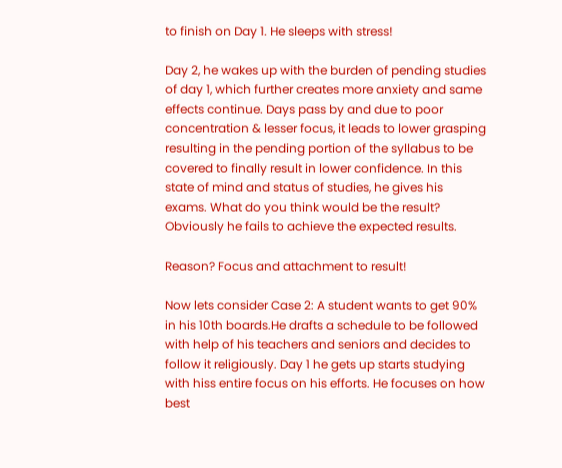to finish on Day 1. He sleeps with stress!

Day 2, he wakes up with the burden of pending studies of day 1, which further creates more anxiety and same effects continue. Days pass by and due to poor concentration & lesser focus, it leads to lower grasping resulting in the pending portion of the syllabus to be covered to finally result in lower confidence. In this state of mind and status of studies, he gives his exams. What do you think would be the result? Obviously he fails to achieve the expected results.

Reason? Focus and attachment to result!

Now lets consider Case 2: A student wants to get 90% in his 10th boards.He drafts a schedule to be followed with help of his teachers and seniors and decides to follow it religiously. Day 1 he gets up starts studying with hiss entire focus on his efforts. He focuses on how best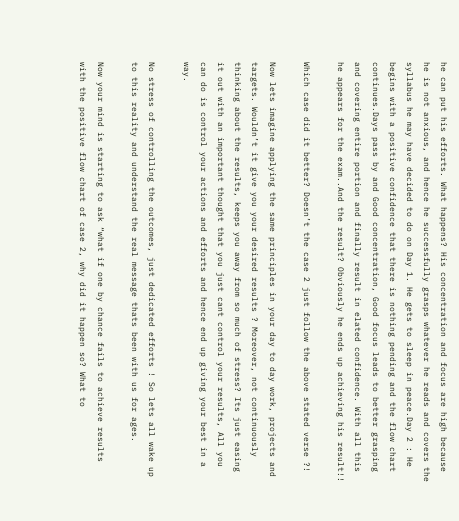he can put his efforts. What happens? His concentration and focus are high because he is not anxious, and hence he successfully grasps whatever he reads and covers the syllabus he may have decided to do on Day 1. He gets to sleep in peace.Day 2 : He begins with a positive confidence that there is nothing pending and the flow chart continues.Days pass by and Good concentration, Good focus leads to better grasping and covering entire portion and finally result in elated confidence. With all this he appears for the exam..And the result? Obviously he ends up achieving his result!!

Which case did it better? Doesn’t the case 2 just follow the above stated verse ?!

Now lets imagine applying the same principles in your day to day work, projects and targets. Wouldn’t it give you your desired results ? Moreover, not continuously thinking about the results, keeps you away from so much of stress? Its just easing it out with an important thought that you just cant control your results, All you can do is control your actions and efforts and hence end up giving your best in a way.

No stress of controlling the outcomes, just dedicated efforts ! So lets all wake up to this reality and understand the real message thats been with us for ages.

Now your mind is starting to ask “what if one by chance fails to achieve results with the positive flow chart of case 2, why did it happen so? What to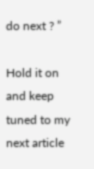do next ? ”

Hold it on and keep tuned to my next article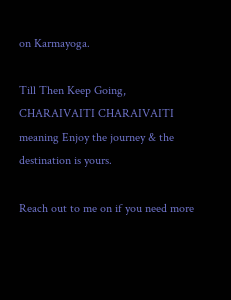on Karmayoga.

Till Then Keep Going, CHARAIVAITI CHARAIVAITI meaning Enjoy the journey & the destination is yours.

Reach out to me on if you need more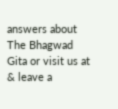answers about The Bhagwad Gita or visit us at & leave a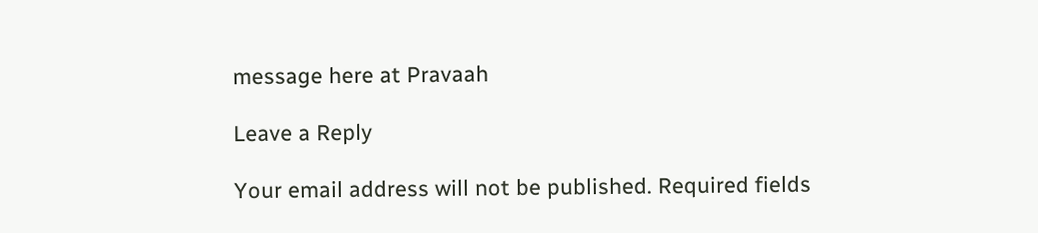message here at Pravaah

Leave a Reply

Your email address will not be published. Required fields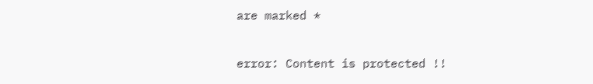are marked *

error: Content is protected !!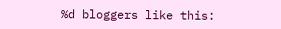%d bloggers like this: